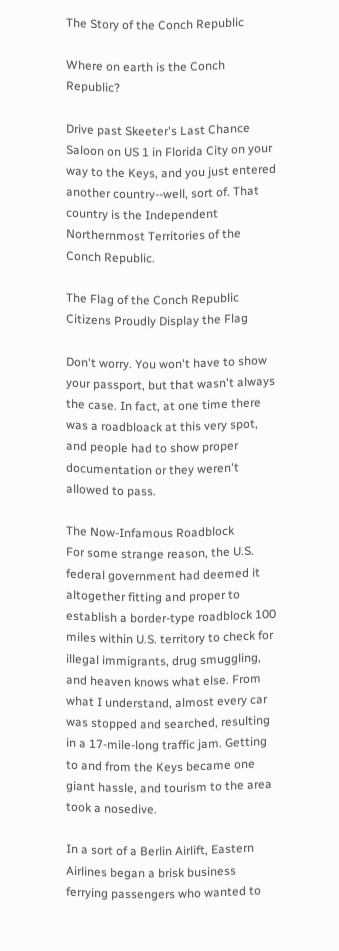The Story of the Conch Republic

Where on earth is the Conch Republic?

Drive past Skeeter's Last Chance Saloon on US 1 in Florida City on your way to the Keys, and you just entered another country--well, sort of. That country is the Independent Northernmost Territories of the Conch Republic.

The Flag of the Conch Republic
Citizens Proudly Display the Flag

Don't worry. You won't have to show your passport, but that wasn't always the case. In fact, at one time there was a roadbloack at this very spot, and people had to show proper documentation or they weren't allowed to pass.

The Now-Infamous Roadblock
For some strange reason, the U.S. federal government had deemed it altogether fitting and proper to establish a border-type roadblock 100 miles within U.S. territory to check for illegal immigrants, drug smuggling, and heaven knows what else. From what I understand, almost every car was stopped and searched, resulting in a 17-mile-long traffic jam. Getting to and from the Keys became one giant hassle, and tourism to the area took a nosedive.

In a sort of a Berlin Airlift, Eastern Airlines began a brisk business ferrying passengers who wanted to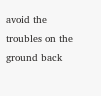avoid the troubles on the ground back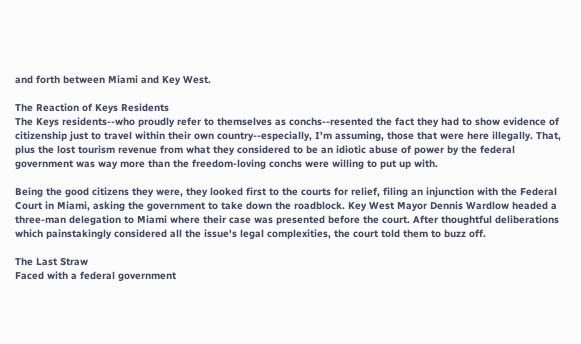and forth between Miami and Key West.

The Reaction of Keys Residents
The Keys residents--who proudly refer to themselves as conchs--resented the fact they had to show evidence of citizenship just to travel within their own country--especially, I'm assuming, those that were here illegally. That, plus the lost tourism revenue from what they considered to be an idiotic abuse of power by the federal government was way more than the freedom-loving conchs were willing to put up with.

Being the good citizens they were, they looked first to the courts for relief, filing an injunction with the Federal Court in Miami, asking the government to take down the roadblock. Key West Mayor Dennis Wardlow headed a three-man delegation to Miami where their case was presented before the court. After thoughtful deliberations which painstakingly considered all the issue's legal complexities, the court told them to buzz off.

The Last Straw
Faced with a federal government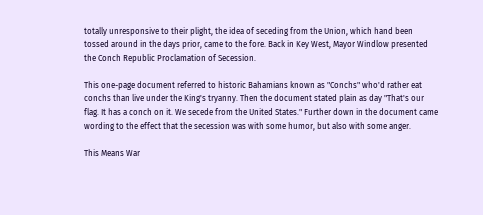totally unresponsive to their plight, the idea of seceding from the Union, which hand been tossed around in the days prior, came to the fore. Back in Key West, Mayor Windlow presented the Conch Republic Proclamation of Secession.

This one-page document referred to historic Bahamians known as "Conchs" who'd rather eat conchs than live under the King's tryanny. Then the document stated plain as day "That's our flag. It has a conch on it. We secede from the United States." Further down in the document came wording to the effect that the secession was with some humor, but also with some anger.

This Means War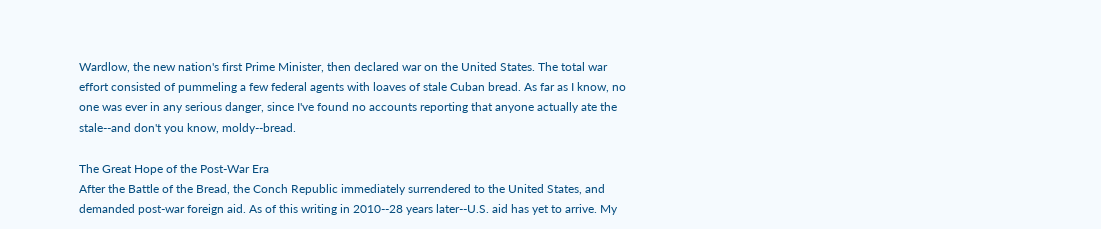Wardlow, the new nation's first Prime Minister, then declared war on the United States. The total war effort consisted of pummeling a few federal agents with loaves of stale Cuban bread. As far as I know, no one was ever in any serious danger, since I've found no accounts reporting that anyone actually ate the stale--and don't you know, moldy--bread.

The Great Hope of the Post-War Era
After the Battle of the Bread, the Conch Republic immediately surrendered to the United States, and demanded post-war foreign aid. As of this writing in 2010--28 years later--U.S. aid has yet to arrive. My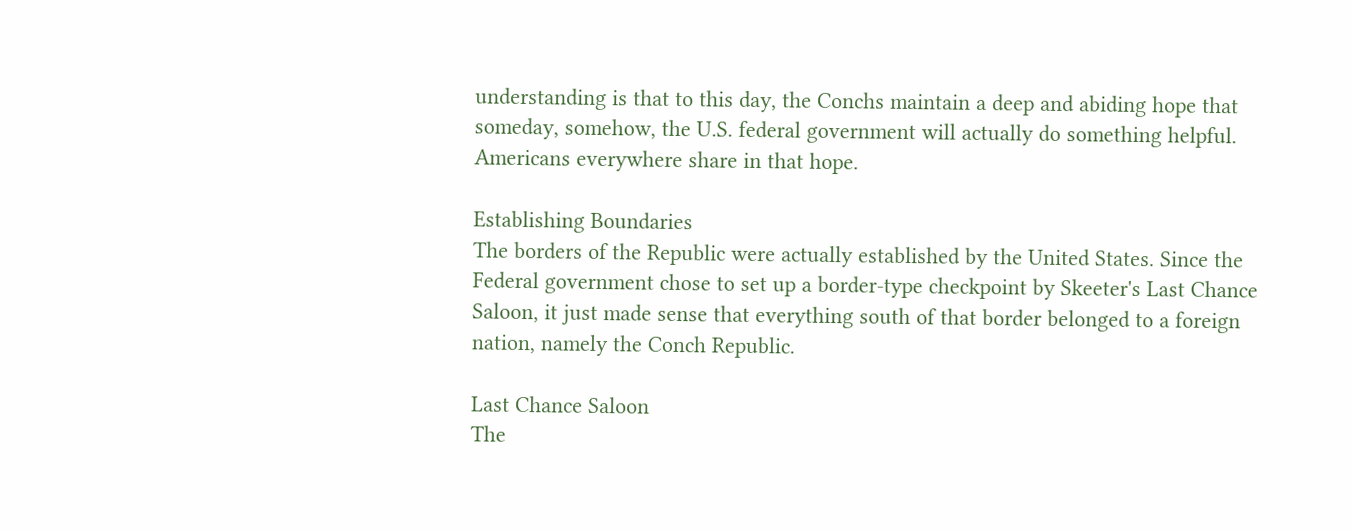understanding is that to this day, the Conchs maintain a deep and abiding hope that someday, somehow, the U.S. federal government will actually do something helpful. Americans everywhere share in that hope.

Establishing Boundaries
The borders of the Republic were actually established by the United States. Since the Federal government chose to set up a border-type checkpoint by Skeeter's Last Chance Saloon, it just made sense that everything south of that border belonged to a foreign nation, namely the Conch Republic.

Last Chance Saloon
The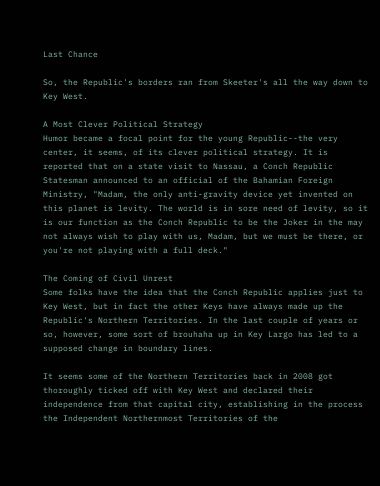Last Chance

So, the Republic's borders ran from Skeeter's all the way down to Key West.

A Most Clever Political Strategy
Humor became a focal point for the young Republic--the very center, it seems, of its clever political strategy. It is reported that on a state visit to Nassau, a Conch Republic Statesman announced to an official of the Bahamian Foreign Ministry, "Madam, the only anti-gravity device yet invented on this planet is levity. The world is in sore need of levity, so it is our function as the Conch Republic to be the Joker in the may not always wish to play with us, Madam, but we must be there, or you're not playing with a full deck."

The Coming of Civil Unrest
Some folks have the idea that the Conch Republic applies just to Key West, but in fact the other Keys have always made up the Republic's Northern Territories. In the last couple of years or so, however, some sort of brouhaha up in Key Largo has led to a supposed change in boundary lines.

It seems some of the Northern Territories back in 2008 got thoroughly ticked off with Key West and declared their independence from that capital city, establishing in the process the Independent Northernmost Territories of the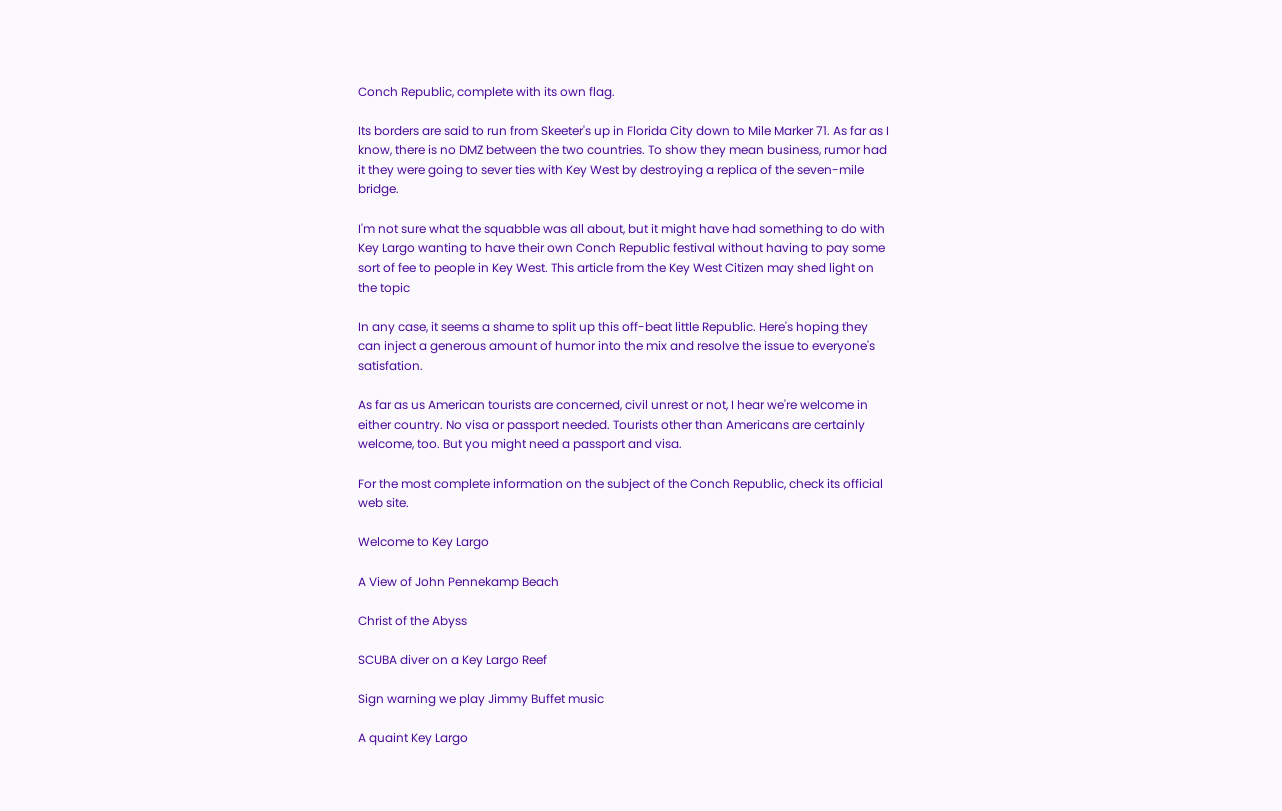Conch Republic, complete with its own flag.

Its borders are said to run from Skeeter's up in Florida City down to Mile Marker 71. As far as I know, there is no DMZ between the two countries. To show they mean business, rumor had it they were going to sever ties with Key West by destroying a replica of the seven-mile bridge.

I'm not sure what the squabble was all about, but it might have had something to do with Key Largo wanting to have their own Conch Republic festival without having to pay some sort of fee to people in Key West. This article from the Key West Citizen may shed light on the topic

In any case, it seems a shame to split up this off-beat little Republic. Here's hoping they can inject a generous amount of humor into the mix and resolve the issue to everyone's satisfation.

As far as us American tourists are concerned, civil unrest or not, I hear we're welcome in either country. No visa or passport needed. Tourists other than Americans are certainly welcome, too. But you might need a passport and visa.

For the most complete information on the subject of the Conch Republic, check its official web site.

Welcome to Key Largo

A View of John Pennekamp Beach

Christ of the Abyss

SCUBA diver on a Key Largo Reef

Sign warning we play Jimmy Buffet music

A quaint Key Largo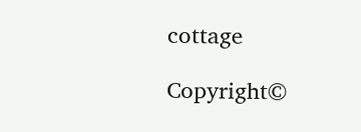cottage

Copyright©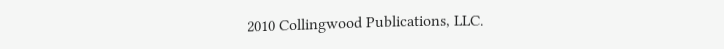2010 Collingwood Publications, LLC.